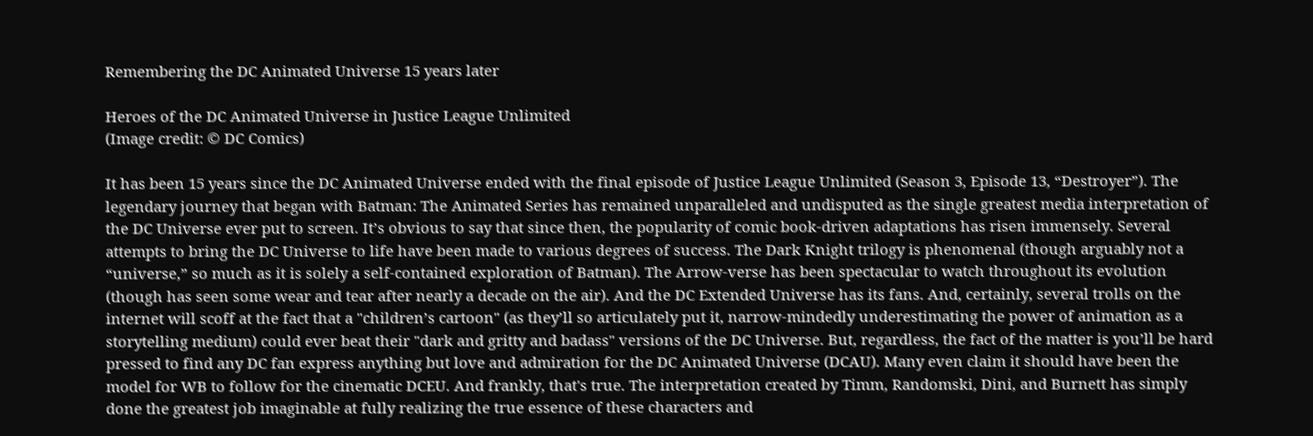Remembering the DC Animated Universe 15 years later

Heroes of the DC Animated Universe in Justice League Unlimited
(Image credit: © DC Comics)

It has been 15 years since the DC Animated Universe ended with the final episode of Justice League Unlimited (Season 3, Episode 13, “Destroyer”). The legendary journey that began with Batman: The Animated Series has remained unparalleled and undisputed as the single greatest media interpretation of the DC Universe ever put to screen. It’s obvious to say that since then, the popularity of comic book-driven adaptations has risen immensely. Several attempts to bring the DC Universe to life have been made to various degrees of success. The Dark Knight trilogy is phenomenal (though arguably not a “universe,” so much as it is solely a self-contained exploration of Batman). The Arrow-verse has been spectacular to watch throughout its evolution (though has seen some wear and tear after nearly a decade on the air). And the DC Extended Universe has its fans. And, certainly, several trolls on the internet will scoff at the fact that a "children’s cartoon" (as they’ll so articulately put it, narrow-mindedly underestimating the power of animation as a storytelling medium) could ever beat their "dark and gritty and badass" versions of the DC Universe. But, regardless, the fact of the matter is you’ll be hard pressed to find any DC fan express anything but love and admiration for the DC Animated Universe (DCAU). Many even claim it should have been the model for WB to follow for the cinematic DCEU. And frankly, that's true. The interpretation created by Timm, Randomski, Dini, and Burnett has simply done the greatest job imaginable at fully realizing the true essence of these characters and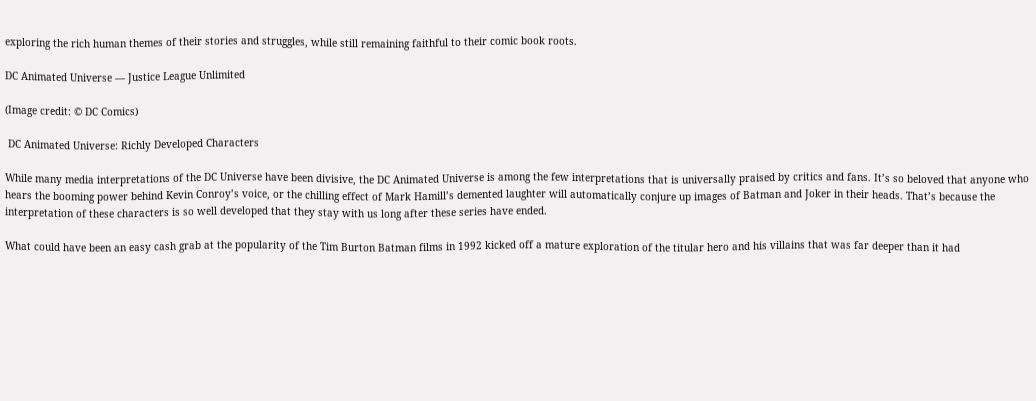exploring the rich human themes of their stories and struggles, while still remaining faithful to their comic book roots.

DC Animated Universe — Justice League Unlimited

(Image credit: © DC Comics)

 DC Animated Universe: Richly Developed Characters

While many media interpretations of the DC Universe have been divisive, the DC Animated Universe is among the few interpretations that is universally praised by critics and fans. It’s so beloved that anyone who hears the booming power behind Kevin Conroy’s voice, or the chilling effect of Mark Hamill’s demented laughter will automatically conjure up images of Batman and Joker in their heads. That’s because the interpretation of these characters is so well developed that they stay with us long after these series have ended.

What could have been an easy cash grab at the popularity of the Tim Burton Batman films in 1992 kicked off a mature exploration of the titular hero and his villains that was far deeper than it had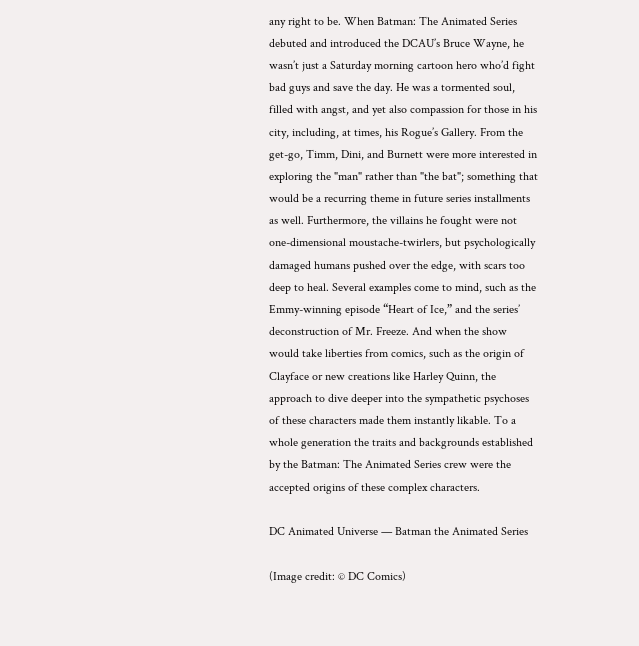any right to be. When Batman: The Animated Series debuted and introduced the DCAU’s Bruce Wayne, he wasn’t just a Saturday morning cartoon hero who’d fight bad guys and save the day. He was a tormented soul, filled with angst, and yet also compassion for those in his city, including, at times, his Rogue’s Gallery. From the get-go, Timm, Dini, and Burnett were more interested in exploring the "man" rather than "the bat"; something that would be a recurring theme in future series installments as well. Furthermore, the villains he fought were not one-dimensional moustache-twirlers, but psychologically damaged humans pushed over the edge, with scars too deep to heal. Several examples come to mind, such as the Emmy-winning episode “Heart of Ice,” and the series’ deconstruction of Mr. Freeze. And when the show would take liberties from comics, such as the origin of Clayface or new creations like Harley Quinn, the approach to dive deeper into the sympathetic psychoses of these characters made them instantly likable. To a whole generation the traits and backgrounds established by the Batman: The Animated Series crew were the accepted origins of these complex characters.

DC Animated Universe — Batman the Animated Series

(Image credit: © DC Comics)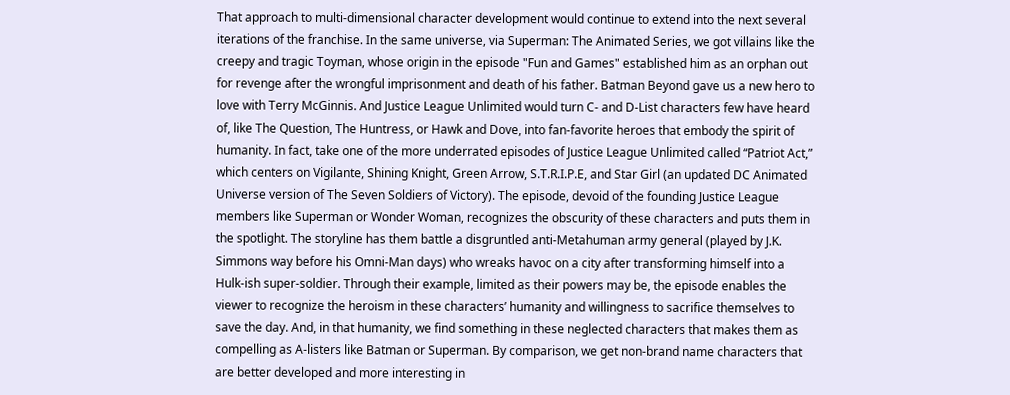That approach to multi-dimensional character development would continue to extend into the next several iterations of the franchise. In the same universe, via Superman: The Animated Series, we got villains like the creepy and tragic Toyman, whose origin in the episode "Fun and Games" established him as an orphan out for revenge after the wrongful imprisonment and death of his father. Batman Beyond gave us a new hero to love with Terry McGinnis. And Justice League Unlimited would turn C- and D-List characters few have heard of, like The Question, The Huntress, or Hawk and Dove, into fan-favorite heroes that embody the spirit of humanity. In fact, take one of the more underrated episodes of Justice League Unlimited called “Patriot Act,” which centers on Vigilante, Shining Knight, Green Arrow, S.T.R.I.P.E, and Star Girl (an updated DC Animated Universe version of The Seven Soldiers of Victory). The episode, devoid of the founding Justice League members like Superman or Wonder Woman, recognizes the obscurity of these characters and puts them in the spotlight. The storyline has them battle a disgruntled anti-Metahuman army general (played by J.K. Simmons way before his Omni-Man days) who wreaks havoc on a city after transforming himself into a Hulk-ish super-soldier. Through their example, limited as their powers may be, the episode enables the viewer to recognize the heroism in these characters’ humanity and willingness to sacrifice themselves to save the day. And, in that humanity, we find something in these neglected characters that makes them as compelling as A-listers like Batman or Superman. By comparison, we get non-brand name characters that are better developed and more interesting in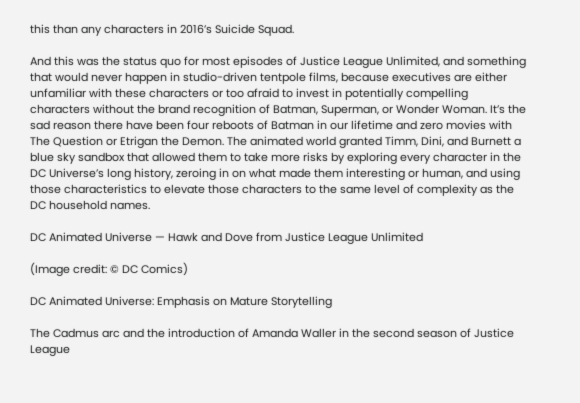this than any characters in 2016’s Suicide Squad.

And this was the status quo for most episodes of Justice League Unlimited, and something that would never happen in studio-driven tentpole films, because executives are either unfamiliar with these characters or too afraid to invest in potentially compelling characters without the brand recognition of Batman, Superman, or Wonder Woman. It’s the sad reason there have been four reboots of Batman in our lifetime and zero movies with The Question or Etrigan the Demon. The animated world granted Timm, Dini, and Burnett a blue sky sandbox that allowed them to take more risks by exploring every character in the DC Universe’s long history, zeroing in on what made them interesting or human, and using those characteristics to elevate those characters to the same level of complexity as the DC household names.

DC Animated Universe — Hawk and Dove from Justice League Unlimited

(Image credit: © DC Comics)

DC Animated Universe: Emphasis on Mature Storytelling

The Cadmus arc and the introduction of Amanda Waller in the second season of Justice League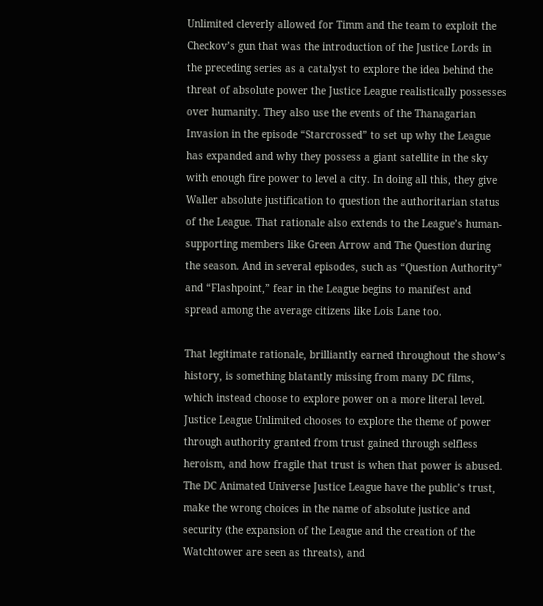Unlimited cleverly allowed for Timm and the team to exploit the Checkov’s gun that was the introduction of the Justice Lords in the preceding series as a catalyst to explore the idea behind the threat of absolute power the Justice League realistically possesses over humanity. They also use the events of the Thanagarian Invasion in the episode “Starcrossed” to set up why the League has expanded and why they possess a giant satellite in the sky with enough fire power to level a city. In doing all this, they give Waller absolute justification to question the authoritarian status of the League. That rationale also extends to the League’s human-supporting members like Green Arrow and The Question during the season. And in several episodes, such as “Question Authority” and “Flashpoint,” fear in the League begins to manifest and spread among the average citizens like Lois Lane too.

That legitimate rationale, brilliantly earned throughout the show’s history, is something blatantly missing from many DC films, which instead choose to explore power on a more literal level. Justice League Unlimited chooses to explore the theme of power through authority granted from trust gained through selfless heroism, and how fragile that trust is when that power is abused. The DC Animated Universe Justice League have the public’s trust, make the wrong choices in the name of absolute justice and security (the expansion of the League and the creation of the Watchtower are seen as threats), and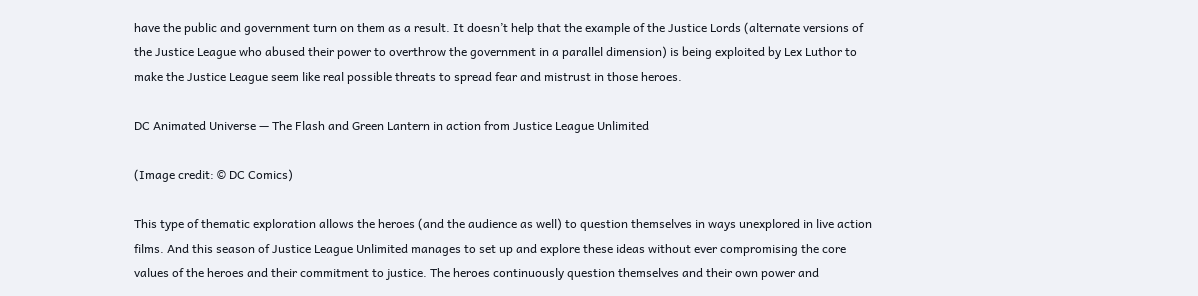have the public and government turn on them as a result. It doesn’t help that the example of the Justice Lords (alternate versions of the Justice League who abused their power to overthrow the government in a parallel dimension) is being exploited by Lex Luthor to make the Justice League seem like real possible threats to spread fear and mistrust in those heroes.

DC Animated Universe — The Flash and Green Lantern in action from Justice League Unlimited

(Image credit: © DC Comics)

This type of thematic exploration allows the heroes (and the audience as well) to question themselves in ways unexplored in live action films. And this season of Justice League Unlimited manages to set up and explore these ideas without ever compromising the core values of the heroes and their commitment to justice. The heroes continuously question themselves and their own power and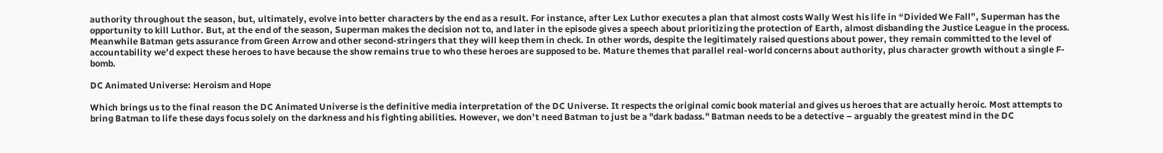authority throughout the season, but, ultimately, evolve into better characters by the end as a result. For instance, after Lex Luthor executes a plan that almost costs Wally West his life in “Divided We Fall”, Superman has the opportunity to kill Luthor. But, at the end of the season, Superman makes the decision not to, and later in the episode gives a speech about prioritizing the protection of Earth, almost disbanding the Justice League in the process. Meanwhile Batman gets assurance from Green Arrow and other second-stringers that they will keep them in check. In other words, despite the legitimately raised questions about power, they remain committed to the level of accountability we’d expect these heroes to have because the show remains true to who these heroes are supposed to be. Mature themes that parallel real-world concerns about authority, plus character growth without a single F-bomb.

DC Animated Universe: Heroism and Hope

Which brings us to the final reason the DC Animated Universe is the definitive media interpretation of the DC Universe. It respects the original comic book material and gives us heroes that are actually heroic. Most attempts to bring Batman to life these days focus solely on the darkness and his fighting abilities. However, we don’t need Batman to just be a "dark badass." Batman needs to be a detective – arguably the greatest mind in the DC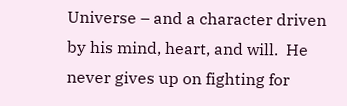Universe – and a character driven by his mind, heart, and will.  He never gives up on fighting for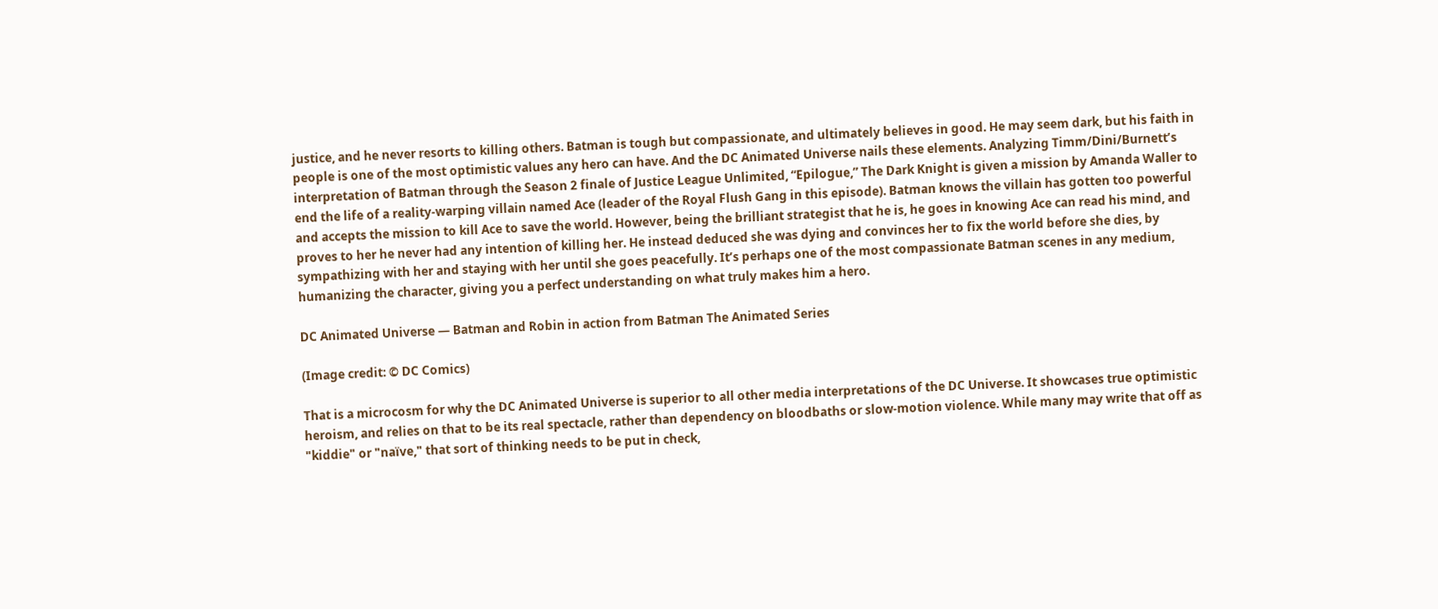justice, and he never resorts to killing others. Batman is tough but compassionate, and ultimately believes in good. He may seem dark, but his faith in people is one of the most optimistic values any hero can have. And the DC Animated Universe nails these elements. Analyzing Timm/Dini/Burnett’s interpretation of Batman through the Season 2 finale of Justice League Unlimited, “Epilogue,” The Dark Knight is given a mission by Amanda Waller to end the life of a reality-warping villain named Ace (leader of the Royal Flush Gang in this episode). Batman knows the villain has gotten too powerful and accepts the mission to kill Ace to save the world. However, being the brilliant strategist that he is, he goes in knowing Ace can read his mind, and proves to her he never had any intention of killing her. He instead deduced she was dying and convinces her to fix the world before she dies, by sympathizing with her and staying with her until she goes peacefully. It’s perhaps one of the most compassionate Batman scenes in any medium, humanizing the character, giving you a perfect understanding on what truly makes him a hero.

DC Animated Universe — Batman and Robin in action from Batman The Animated Series

(Image credit: © DC Comics)

That is a microcosm for why the DC Animated Universe is superior to all other media interpretations of the DC Universe. It showcases true optimistic heroism, and relies on that to be its real spectacle, rather than dependency on bloodbaths or slow-motion violence. While many may write that off as "kiddie" or "naïve," that sort of thinking needs to be put in check,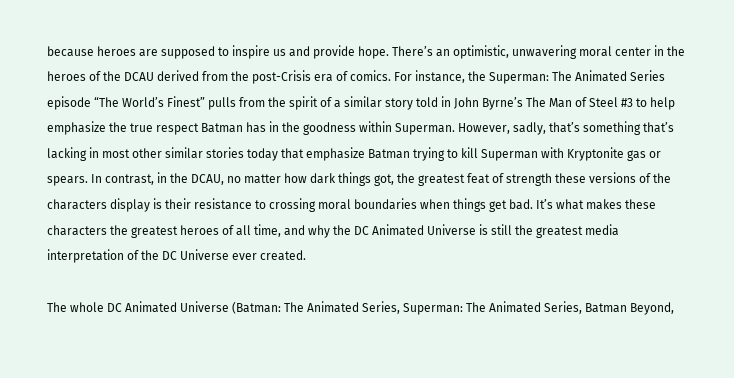because heroes are supposed to inspire us and provide hope. There’s an optimistic, unwavering moral center in the heroes of the DCAU derived from the post-Crisis era of comics. For instance, the Superman: The Animated Series episode “The World’s Finest” pulls from the spirit of a similar story told in John Byrne’s The Man of Steel #3 to help emphasize the true respect Batman has in the goodness within Superman. However, sadly, that’s something that’s lacking in most other similar stories today that emphasize Batman trying to kill Superman with Kryptonite gas or spears. In contrast, in the DCAU, no matter how dark things got, the greatest feat of strength these versions of the characters display is their resistance to crossing moral boundaries when things get bad. It’s what makes these characters the greatest heroes of all time, and why the DC Animated Universe is still the greatest media interpretation of the DC Universe ever created.

The whole DC Animated Universe (Batman: The Animated Series, Superman: The Animated Series, Batman Beyond,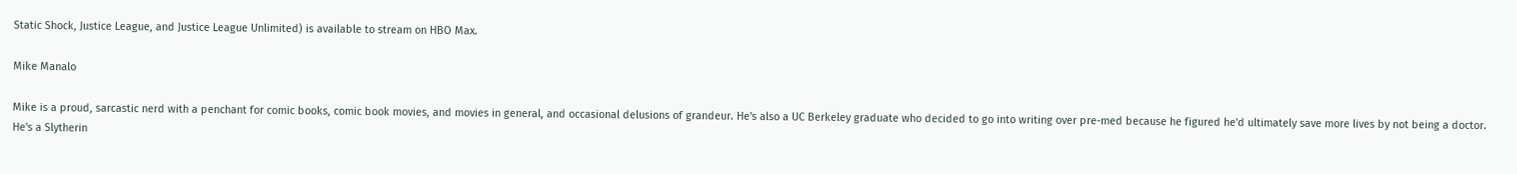Static Shock, Justice League, and Justice League Unlimited) is available to stream on HBO Max.

Mike Manalo

Mike is a proud, sarcastic nerd with a penchant for comic books, comic book movies, and movies in general, and occasional delusions of grandeur. He's also a UC Berkeley graduate who decided to go into writing over pre-med because he figured he'd ultimately save more lives by not being a doctor. He's a Slytherin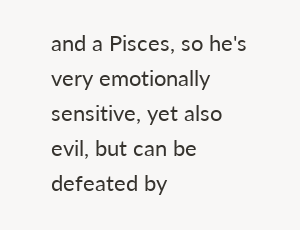and a Pisces, so he's very emotionally sensitive, yet also evil, but can be defeated by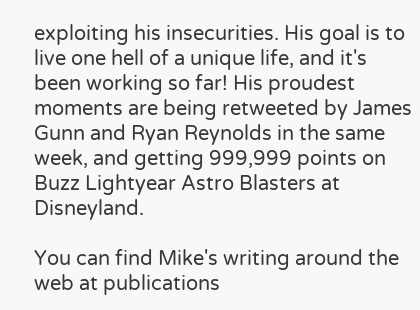exploiting his insecurities. His goal is to live one hell of a unique life, and it's been working so far! His proudest moments are being retweeted by James Gunn and Ryan Reynolds in the same week, and getting 999,999 points on Buzz Lightyear Astro Blasters at Disneyland.

You can find Mike's writing around the web at publications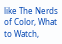like The Nerds of Color, What to Watch,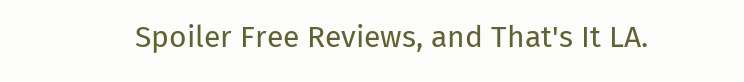Spoiler Free Reviews, and That's It LA.